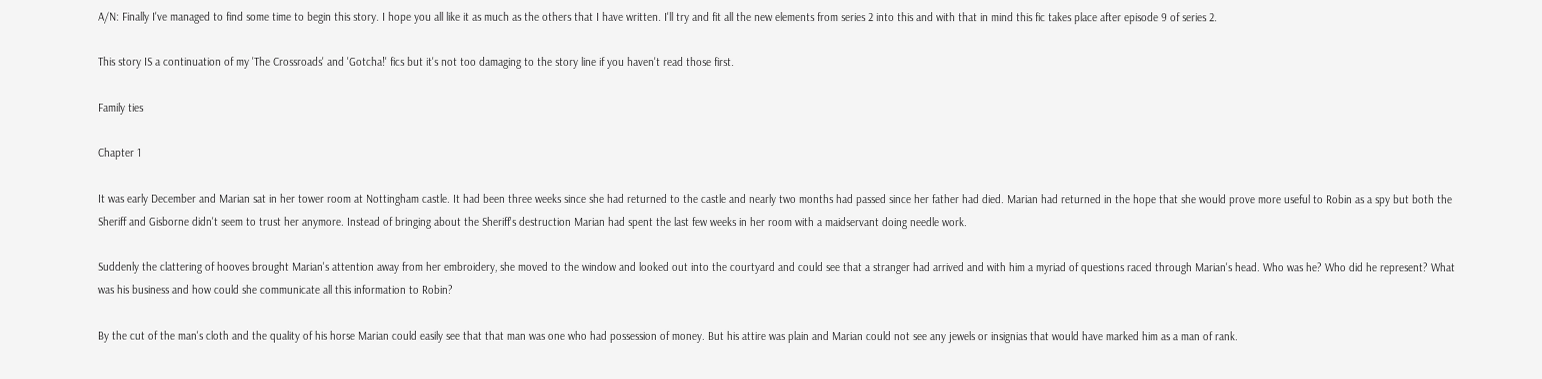A/N: Finally I've managed to find some time to begin this story. I hope you all like it as much as the others that I have written. I'll try and fit all the new elements from series 2 into this and with that in mind this fic takes place after episode 9 of series 2.

This story IS a continuation of my 'The Crossroads' and 'Gotcha!' fics but it's not too damaging to the story line if you haven't read those first.

Family ties

Chapter 1

It was early December and Marian sat in her tower room at Nottingham castle. It had been three weeks since she had returned to the castle and nearly two months had passed since her father had died. Marian had returned in the hope that she would prove more useful to Robin as a spy but both the Sheriff and Gisborne didn't seem to trust her anymore. Instead of bringing about the Sheriff's destruction Marian had spent the last few weeks in her room with a maidservant doing needle work.

Suddenly the clattering of hooves brought Marian's attention away from her embroidery, she moved to the window and looked out into the courtyard and could see that a stranger had arrived and with him a myriad of questions raced through Marian's head. Who was he? Who did he represent? What was his business and how could she communicate all this information to Robin?

By the cut of the man's cloth and the quality of his horse Marian could easily see that that man was one who had possession of money. But his attire was plain and Marian could not see any jewels or insignias that would have marked him as a man of rank.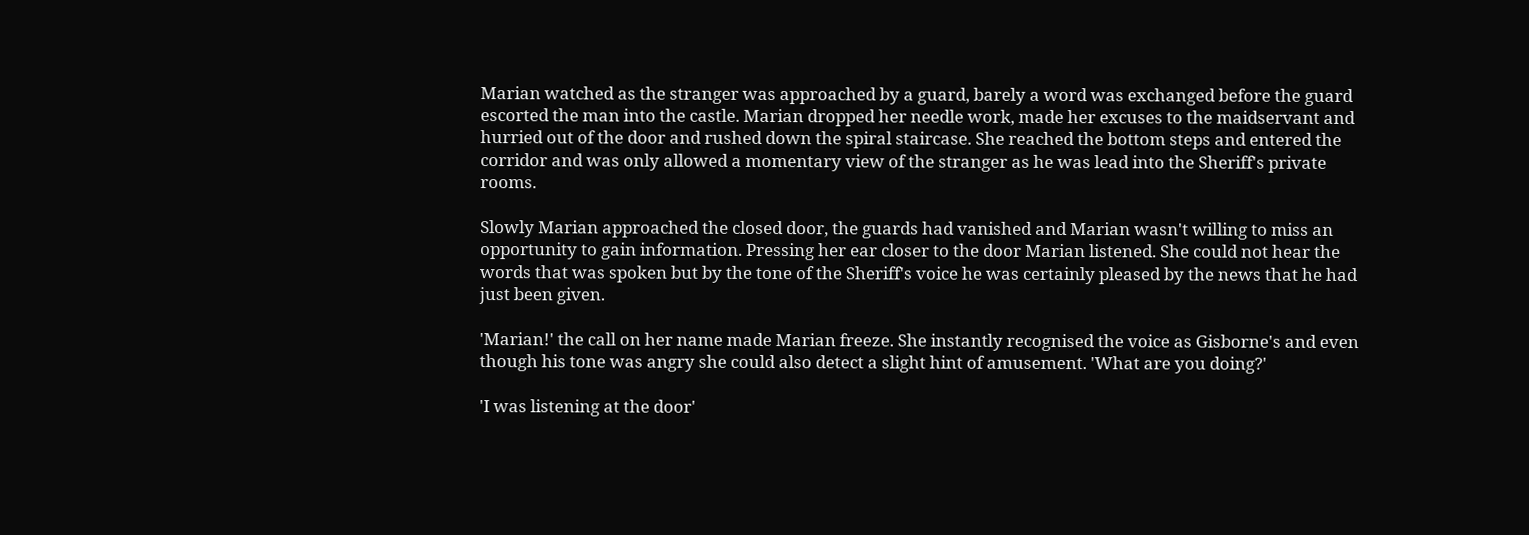Marian watched as the stranger was approached by a guard, barely a word was exchanged before the guard escorted the man into the castle. Marian dropped her needle work, made her excuses to the maidservant and hurried out of the door and rushed down the spiral staircase. She reached the bottom steps and entered the corridor and was only allowed a momentary view of the stranger as he was lead into the Sheriff's private rooms.

Slowly Marian approached the closed door, the guards had vanished and Marian wasn't willing to miss an opportunity to gain information. Pressing her ear closer to the door Marian listened. She could not hear the words that was spoken but by the tone of the Sheriff's voice he was certainly pleased by the news that he had just been given.

'Marian!' the call on her name made Marian freeze. She instantly recognised the voice as Gisborne's and even though his tone was angry she could also detect a slight hint of amusement. 'What are you doing?'

'I was listening at the door'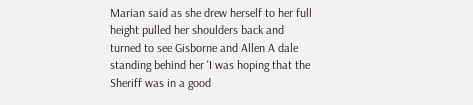Marian said as she drew herself to her full height pulled her shoulders back and turned to see Gisborne and Allen A dale standing behind her 'I was hoping that the Sheriff was in a good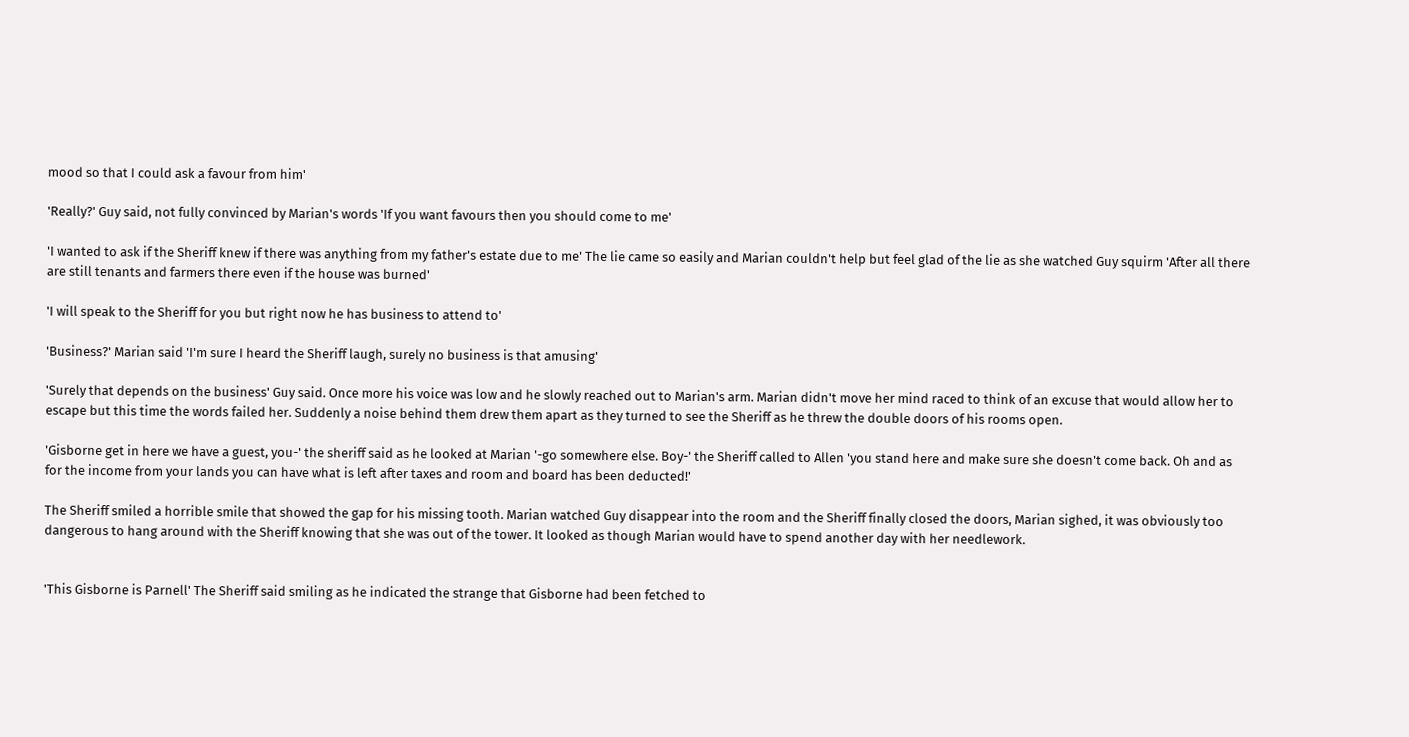mood so that I could ask a favour from him'

'Really?' Guy said, not fully convinced by Marian's words 'If you want favours then you should come to me'

'I wanted to ask if the Sheriff knew if there was anything from my father's estate due to me' The lie came so easily and Marian couldn't help but feel glad of the lie as she watched Guy squirm 'After all there are still tenants and farmers there even if the house was burned'

'I will speak to the Sheriff for you but right now he has business to attend to'

'Business?' Marian said 'I'm sure I heard the Sheriff laugh, surely no business is that amusing'

'Surely that depends on the business' Guy said. Once more his voice was low and he slowly reached out to Marian's arm. Marian didn't move her mind raced to think of an excuse that would allow her to escape but this time the words failed her. Suddenly a noise behind them drew them apart as they turned to see the Sheriff as he threw the double doors of his rooms open.

'Gisborne get in here we have a guest, you-' the sheriff said as he looked at Marian '-go somewhere else. Boy-' the Sheriff called to Allen 'you stand here and make sure she doesn't come back. Oh and as for the income from your lands you can have what is left after taxes and room and board has been deducted!'

The Sheriff smiled a horrible smile that showed the gap for his missing tooth. Marian watched Guy disappear into the room and the Sheriff finally closed the doors, Marian sighed, it was obviously too dangerous to hang around with the Sheriff knowing that she was out of the tower. It looked as though Marian would have to spend another day with her needlework.


'This Gisborne is Parnell' The Sheriff said smiling as he indicated the strange that Gisborne had been fetched to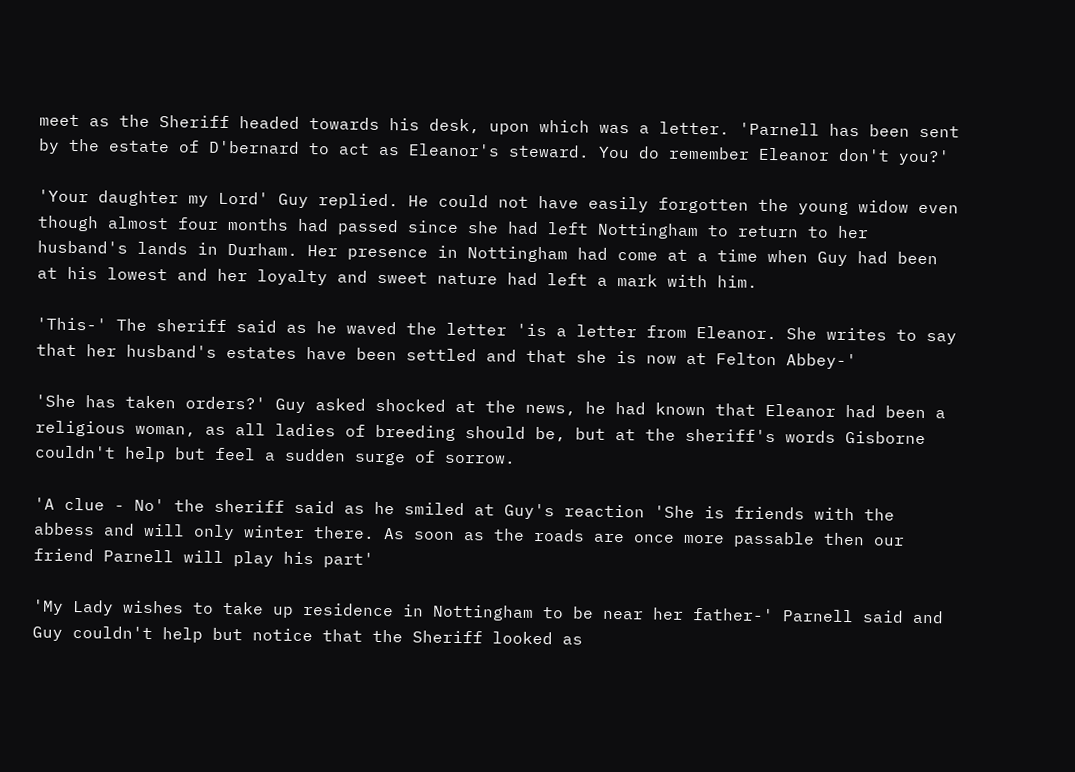meet as the Sheriff headed towards his desk, upon which was a letter. 'Parnell has been sent by the estate of D'bernard to act as Eleanor's steward. You do remember Eleanor don't you?'

'Your daughter my Lord' Guy replied. He could not have easily forgotten the young widow even though almost four months had passed since she had left Nottingham to return to her husband's lands in Durham. Her presence in Nottingham had come at a time when Guy had been at his lowest and her loyalty and sweet nature had left a mark with him.

'This-' The sheriff said as he waved the letter 'is a letter from Eleanor. She writes to say that her husband's estates have been settled and that she is now at Felton Abbey-'

'She has taken orders?' Guy asked shocked at the news, he had known that Eleanor had been a religious woman, as all ladies of breeding should be, but at the sheriff's words Gisborne couldn't help but feel a sudden surge of sorrow.

'A clue - No' the sheriff said as he smiled at Guy's reaction 'She is friends with the abbess and will only winter there. As soon as the roads are once more passable then our friend Parnell will play his part'

'My Lady wishes to take up residence in Nottingham to be near her father-' Parnell said and Guy couldn't help but notice that the Sheriff looked as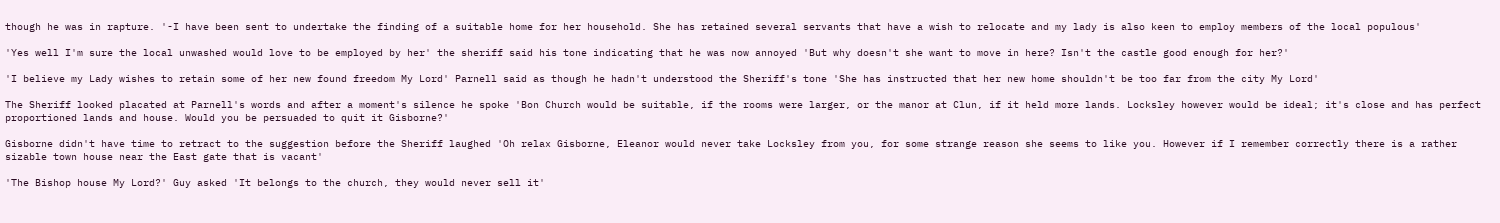though he was in rapture. '-I have been sent to undertake the finding of a suitable home for her household. She has retained several servants that have a wish to relocate and my lady is also keen to employ members of the local populous'

'Yes well I'm sure the local unwashed would love to be employed by her' the sheriff said his tone indicating that he was now annoyed 'But why doesn't she want to move in here? Isn't the castle good enough for her?'

'I believe my Lady wishes to retain some of her new found freedom My Lord' Parnell said as though he hadn't understood the Sheriff's tone 'She has instructed that her new home shouldn't be too far from the city My Lord'

The Sheriff looked placated at Parnell's words and after a moment's silence he spoke 'Bon Church would be suitable, if the rooms were larger, or the manor at Clun, if it held more lands. Locksley however would be ideal; it's close and has perfect proportioned lands and house. Would you be persuaded to quit it Gisborne?'

Gisborne didn't have time to retract to the suggestion before the Sheriff laughed 'Oh relax Gisborne, Eleanor would never take Locksley from you, for some strange reason she seems to like you. However if I remember correctly there is a rather sizable town house near the East gate that is vacant'

'The Bishop house My Lord?' Guy asked 'It belongs to the church, they would never sell it'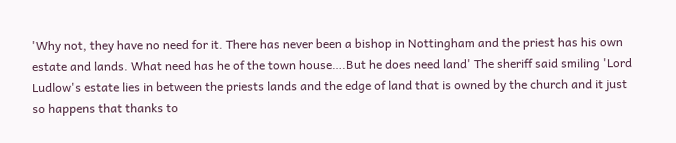'Why not, they have no need for it. There has never been a bishop in Nottingham and the priest has his own estate and lands. What need has he of the town house….But he does need land' The sheriff said smiling 'Lord Ludlow's estate lies in between the priests lands and the edge of land that is owned by the church and it just so happens that thanks to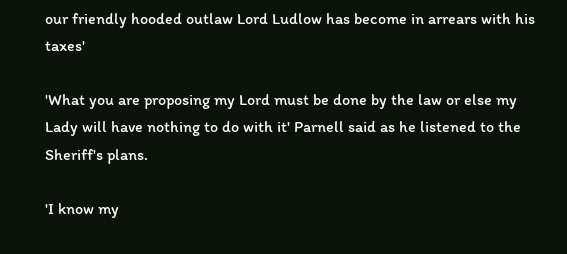our friendly hooded outlaw Lord Ludlow has become in arrears with his taxes'

'What you are proposing my Lord must be done by the law or else my Lady will have nothing to do with it' Parnell said as he listened to the Sheriff's plans.

'I know my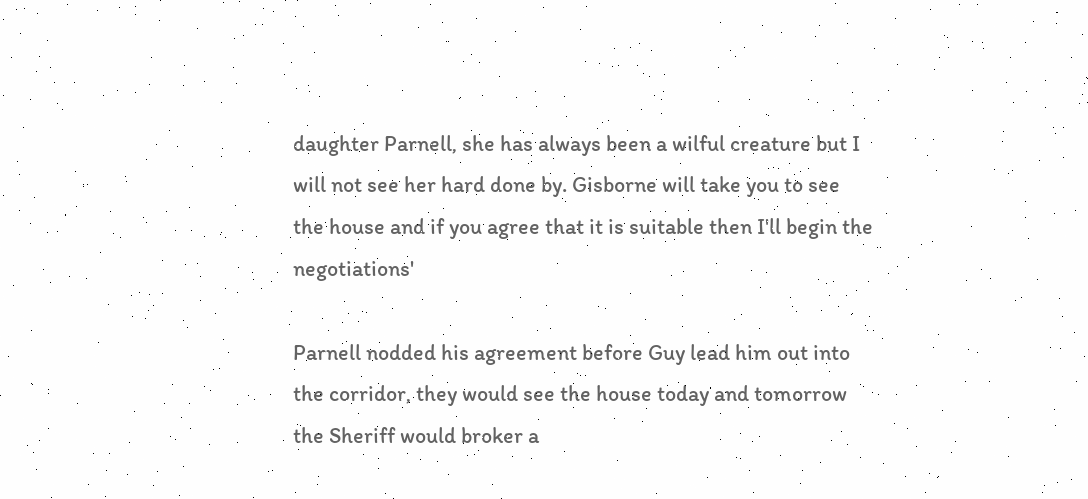daughter Parnell, she has always been a wilful creature but I will not see her hard done by. Gisborne will take you to see the house and if you agree that it is suitable then I'll begin the negotiations'

Parnell nodded his agreement before Guy lead him out into the corridor, they would see the house today and tomorrow the Sheriff would broker a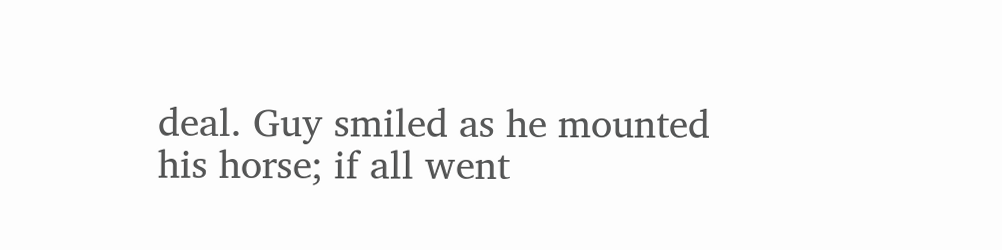deal. Guy smiled as he mounted his horse; if all went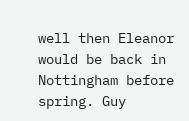well then Eleanor would be back in Nottingham before spring. Guy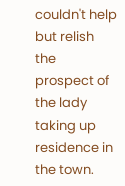couldn't help but relish the prospect of the lady taking up residence in the town.